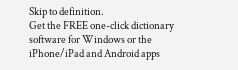Skip to definition.
Get the FREE one-click dictionary software for Windows or the iPhone/iPad and Android apps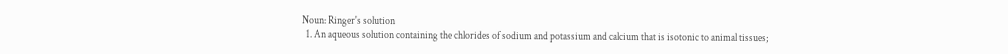Noun: Ringer's solution
  1. An aqueous solution containing the chlorides of sodium and potassium and calcium that is isotonic to animal tissues;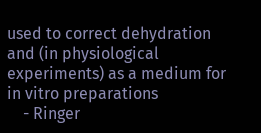used to correct dehydration and (in physiological experiments) as a medium for in vitro preparations
    - Ringer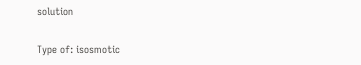solution

Type of: isosmotic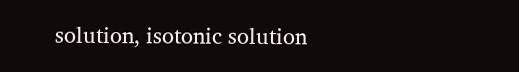solution, isotonic solution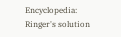Encyclopedia: Ringer's solution